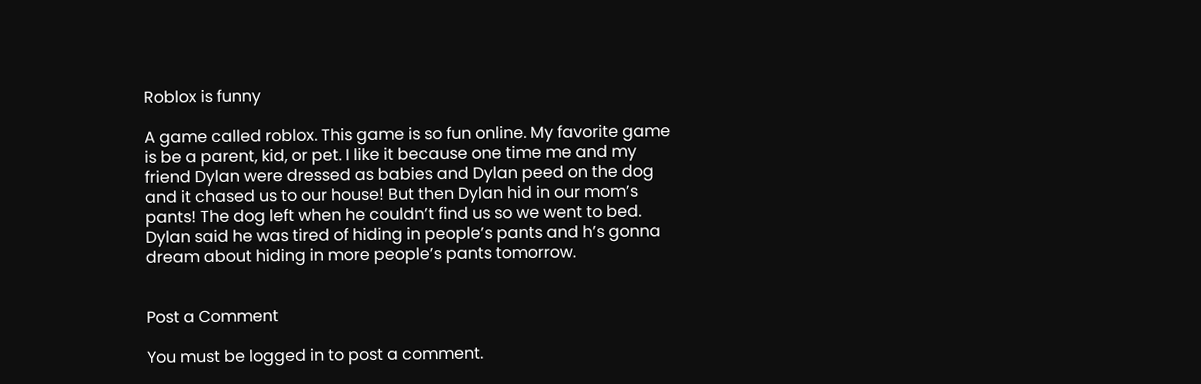Roblox is funny

A game called roblox. This game is so fun online. My favorite game is be a parent, kid, or pet. I like it because one time me and my friend Dylan were dressed as babies and Dylan peed on the dog and it chased us to our house! But then Dylan hid in our mom’s pants! The dog left when he couldn’t find us so we went to bed. Dylan said he was tired of hiding in people’s pants and h’s gonna dream about hiding in more people’s pants tomorrow.


Post a Comment

You must be logged in to post a comment.